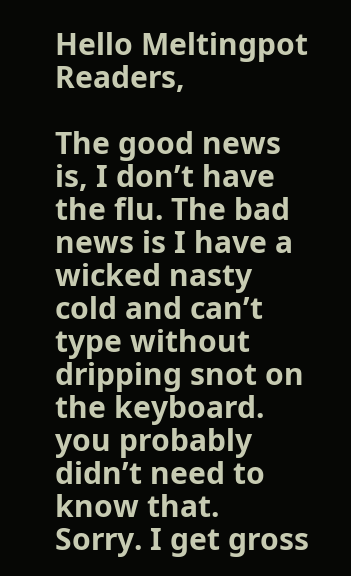Hello Meltingpot Readers,

The good news is, I don’t have the flu. The bad news is I have a wicked nasty cold and can’t type without dripping snot on the keyboard. you probably didn’t need to know that. Sorry. I get gross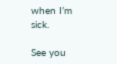when I’m sick.

See you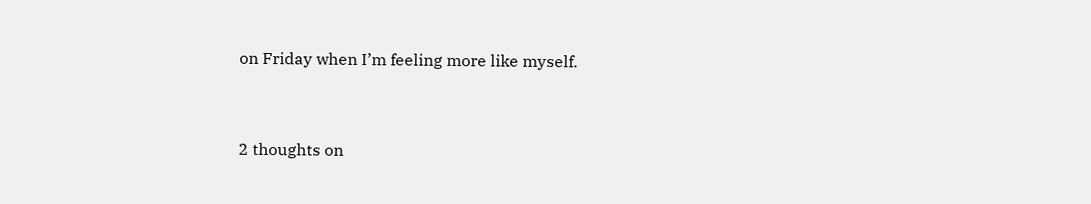on Friday when I’m feeling more like myself.


2 thoughts on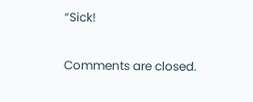“Sick!

Comments are closed.